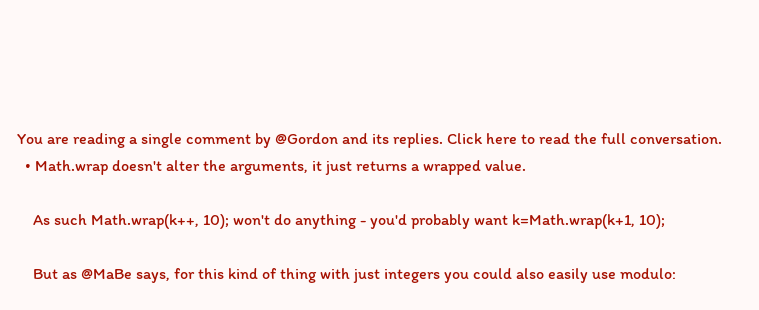You are reading a single comment by @Gordon and its replies. Click here to read the full conversation.
  • Math.wrap doesn't alter the arguments, it just returns a wrapped value.

    As such Math.wrap(k++, 10); won't do anything - you'd probably want k=Math.wrap(k+1, 10);

    But as @MaBe says, for this kind of thing with just integers you could also easily use modulo: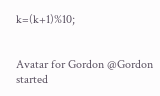k=(k+1)%10;


Avatar for Gordon @Gordon started